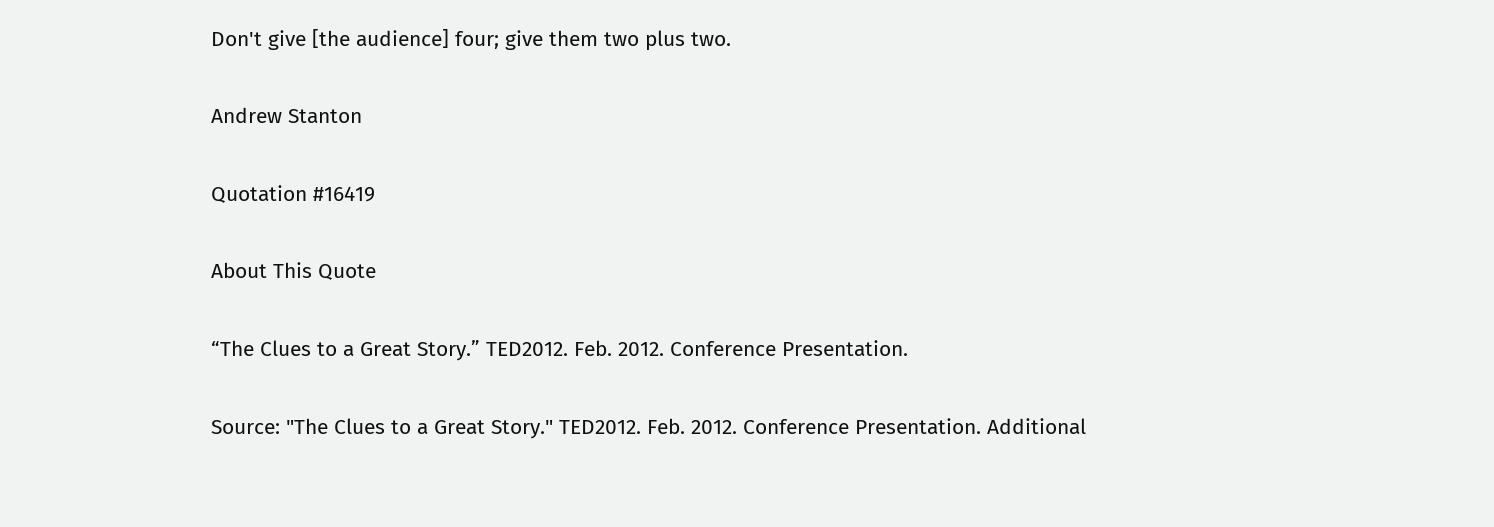Don't give [the audience] four; give them two plus two.

Andrew Stanton

Quotation #16419

About This Quote

“The Clues to a Great Story.” TED2012. Feb. 2012. Conference Presentation.

Source: "The Clues to a Great Story." TED2012. Feb. 2012. Conference Presentation. Additional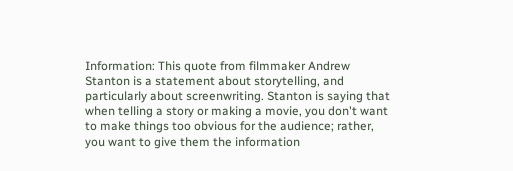Information: This quote from filmmaker Andrew Stanton is a statement about storytelling, and particularly about screenwriting. Stanton is saying that when telling a story or making a movie, you don't want to make things too obvious for the audience; rather, you want to give them the information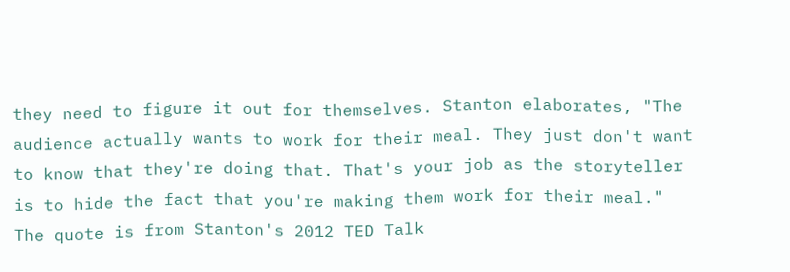they need to figure it out for themselves. Stanton elaborates, "The audience actually wants to work for their meal. They just don't want to know that they're doing that. That's your job as the storyteller is to hide the fact that you're making them work for their meal." The quote is from Stanton's 2012 TED Talk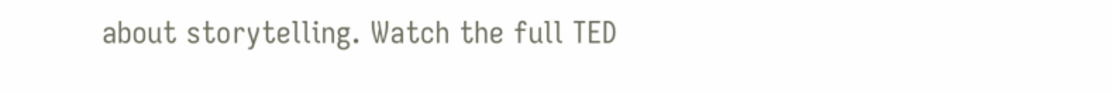about storytelling. Watch the full TED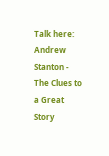Talk here: Andrew Stanton - The Clues to a Great Story